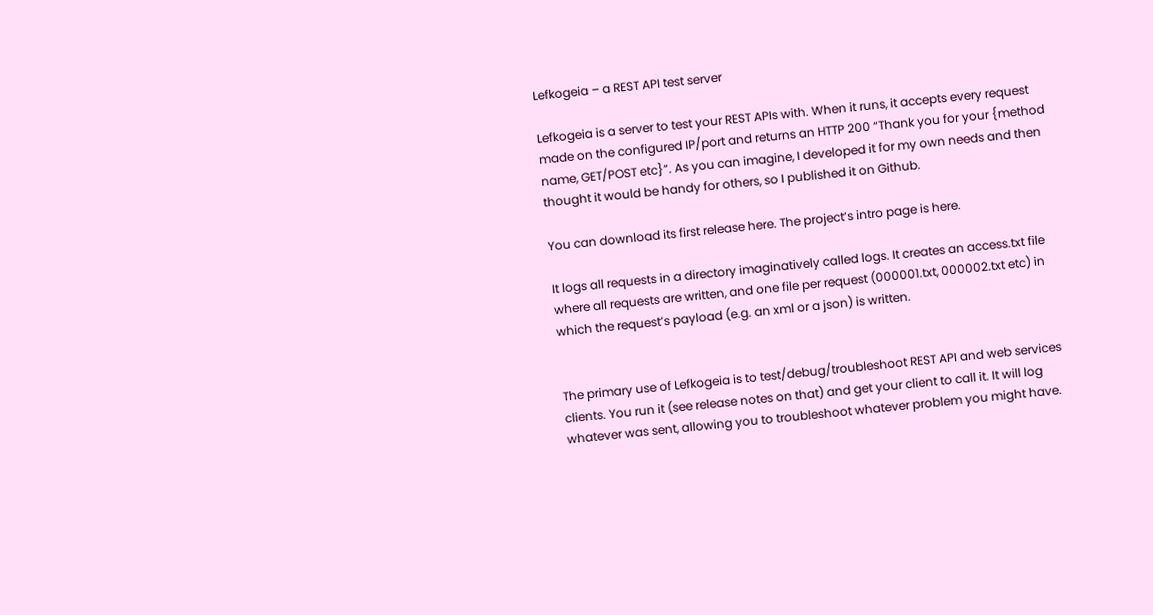Lefkogeia – a REST API test server

Lefkogeia is a server to test your REST APIs with. When it runs, it accepts every request made on the configured IP/port and returns an HTTP 200 “Thank you for your {method name, GET/POST etc}”. As you can imagine, I developed it for my own needs and then thought it would be handy for others, so I published it on Github.

You can download its first release here. The project’s intro page is here.

It logs all requests in a directory imaginatively called logs. It creates an access.txt file where all requests are written, and one file per request (000001.txt, 000002.txt etc) in which the request’s payload (e.g. an xml or a json) is written.


The primary use of Lefkogeia is to test/debug/troubleshoot REST API and web services clients. You run it (see release notes on that) and get your client to call it. It will log whatever was sent, allowing you to troubleshoot whatever problem you might have.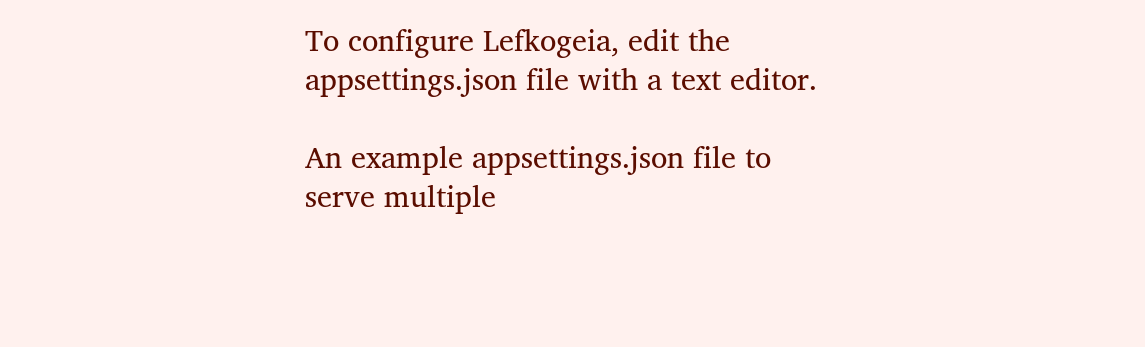To configure Lefkogeia, edit the appsettings.json file with a text editor.

An example appsettings.json file to serve multiple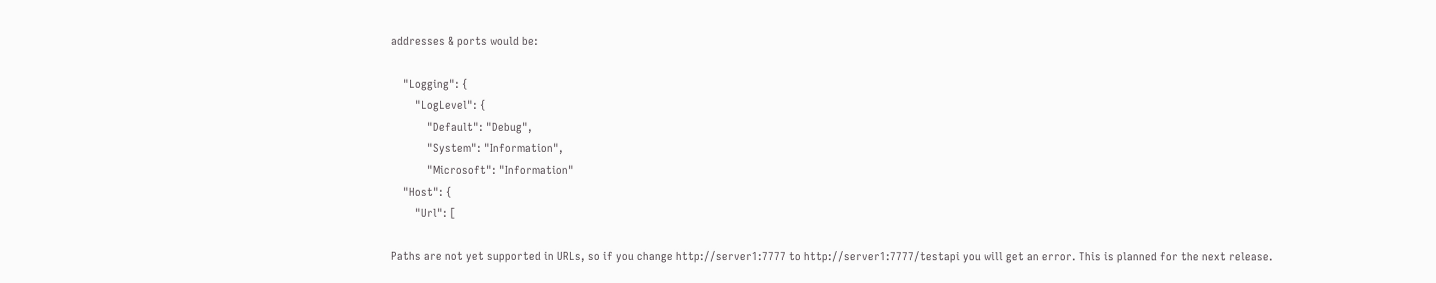addresses & ports would be:

    "Logging": {
        "LogLevel": {
            "Default": "Debug",
            "System": "Information",
            "Microsoft": "Information"
    "Host": {
        "Url": [

Paths are not yet supported in URLs, so if you change http://server1:7777 to http://server1:7777/testapi you will get an error. This is planned for the next release.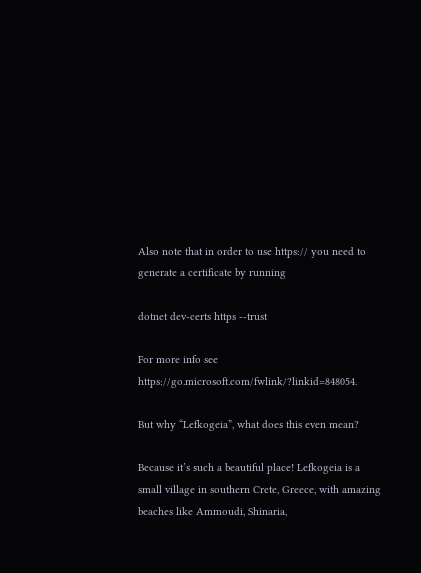Also note that in order to use https:// you need to generate a certificate by running

dotnet dev-certs https --trust

For more info see https://go.microsoft.com/fwlink/?linkid=848054.

But why “Lefkogeia”, what does this even mean?

Because it’s such a beautiful place! Lefkogeia is a small village in southern Crete, Greece, with amazing beaches like Ammoudi, Shinaria,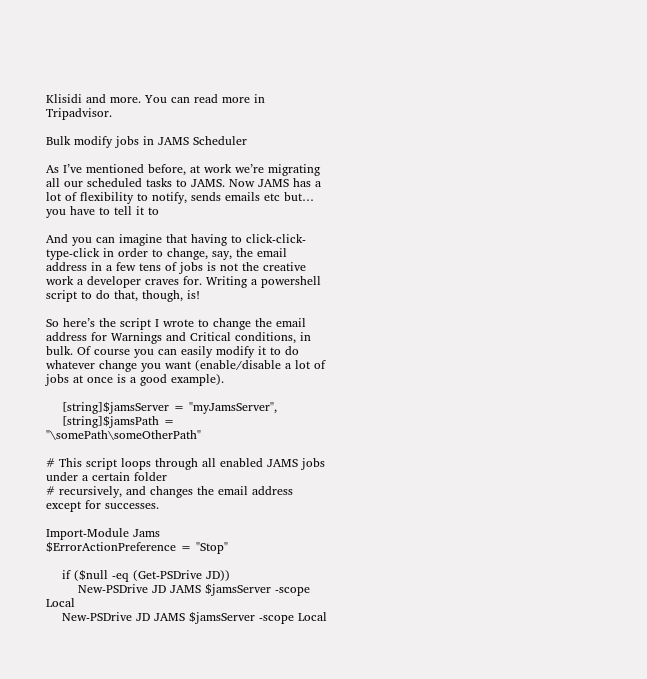Klisidi and more. You can read more in Tripadvisor.

Bulk modify jobs in JAMS Scheduler

As I’ve mentioned before, at work we’re migrating all our scheduled tasks to JAMS. Now JAMS has a lot of flexibility to notify, sends emails etc but… you have to tell it to

And you can imagine that having to click-click-type-click in order to change, say, the email address in a few tens of jobs is not the creative work a developer craves for. Writing a powershell script to do that, though, is!

So here’s the script I wrote to change the email address for Warnings and Critical conditions, in bulk. Of course you can easily modify it to do whatever change you want (enable/disable a lot of jobs at once is a good example).

    [string]$jamsServer = "myJamsServer",
    [string]$jamsPath = "\somePath\someOtherPath"

# This script loops through all enabled JAMS jobs under a certain folder
# recursively, and changes the email address except for successes.

Import-Module Jams
$ErrorActionPreference = "Stop"

    if ($null -eq (Get-PSDrive JD))
        New-PSDrive JD JAMS $jamsServer -scope Local
    New-PSDrive JD JAMS $jamsServer -scope Local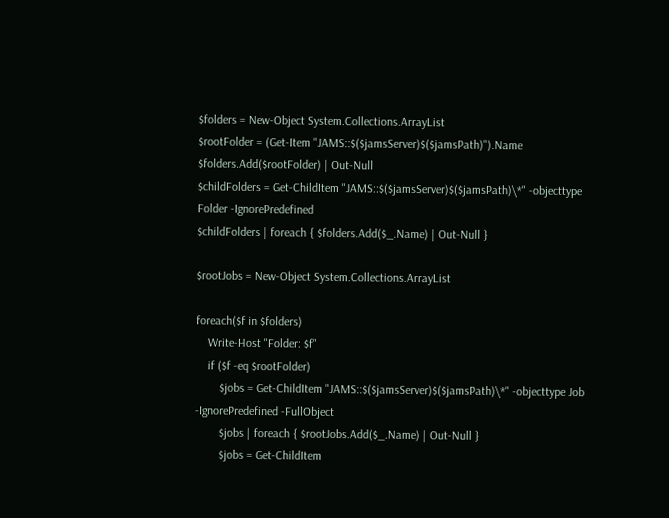$folders = New-Object System.Collections.ArrayList
$rootFolder = (Get-Item "JAMS::$($jamsServer)$($jamsPath)").Name
$folders.Add($rootFolder) | Out-Null
$childFolders = Get-ChildItem "JAMS::$($jamsServer)$($jamsPath)\*" -objecttype Folder -IgnorePredefined
$childFolders | foreach { $folders.Add($_.Name) | Out-Null }

$rootJobs = New-Object System.Collections.ArrayList

foreach($f in $folders)
    Write-Host "Folder: $f"
    if ($f -eq $rootFolder)
        $jobs = Get-ChildItem "JAMS::$($jamsServer)$($jamsPath)\*" -objecttype Job -IgnorePredefined -FullObject
        $jobs | foreach { $rootJobs.Add($_.Name) | Out-Null }
        $jobs = Get-ChildItem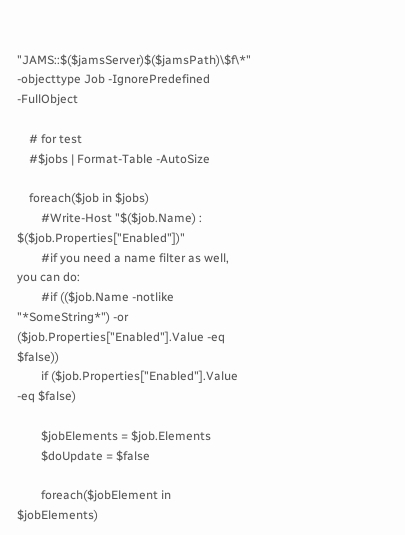"JAMS::$($jamsServer)$($jamsPath)\$f\*" -objecttype Job -IgnorePredefined -FullObject

    # for test
    #$jobs | Format-Table -AutoSize

    foreach($job in $jobs)
        #Write-Host "$($job.Name) : $($job.Properties["Enabled"])"
        #if you need a name filter as well, you can do:
        #if (($job.Name -notlike "*SomeString*") -or ($job.Properties["Enabled"].Value -eq $false))
        if ($job.Properties["Enabled"].Value -eq $false)

        $jobElements = $job.Elements
        $doUpdate = $false

        foreach($jobElement in $jobElements)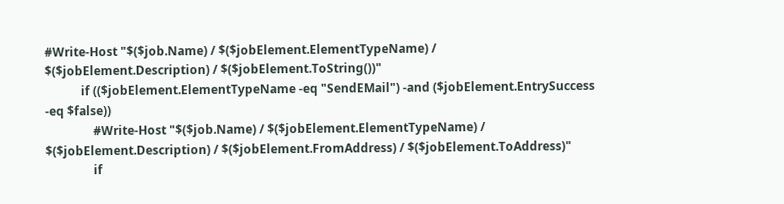#Write-Host "$($job.Name) / $($jobElement.ElementTypeName) / $($jobElement.Description) / $($jobElement.ToString())"
            if (($jobElement.ElementTypeName -eq "SendEMail") -and ($jobElement.EntrySuccess -eq $false))
                #Write-Host "$($job.Name) / $($jobElement.ElementTypeName) / $($jobElement.Description) / $($jobElement.FromAddress) / $($jobElement.ToAddress)"
                if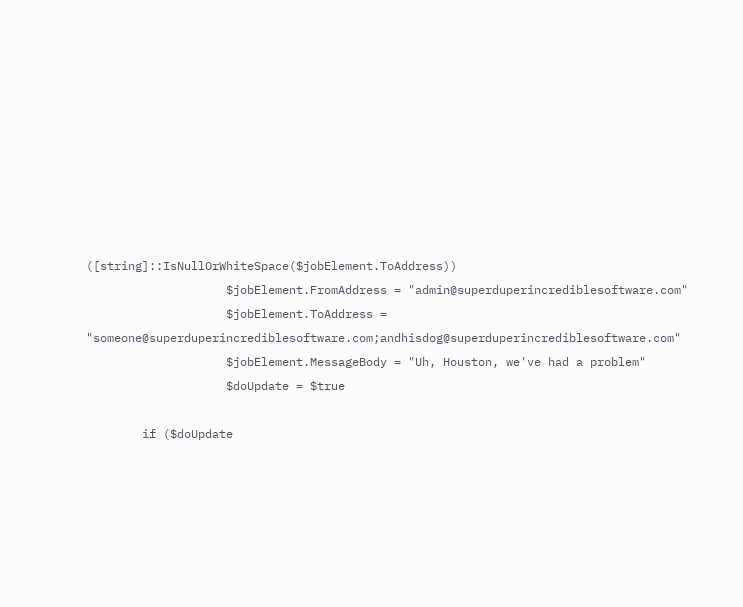([string]::IsNullOrWhiteSpace($jobElement.ToAddress))
                    $jobElement.FromAddress = "admin@superduperincrediblesoftware.com"
                    $jobElement.ToAddress = "someone@superduperincrediblesoftware.com;andhisdog@superduperincrediblesoftware.com"
                    $jobElement.MessageBody = "Uh, Houston, we've had a problem"
                    $doUpdate = $true

        if ($doUpdate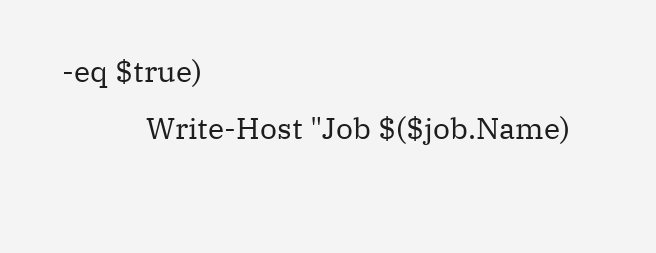-eq $true)
            Write-Host "Job $($job.Name)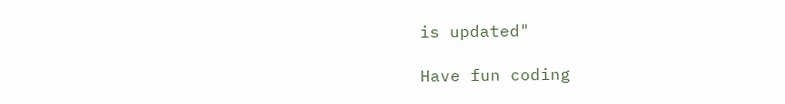is updated"

Have fun coding